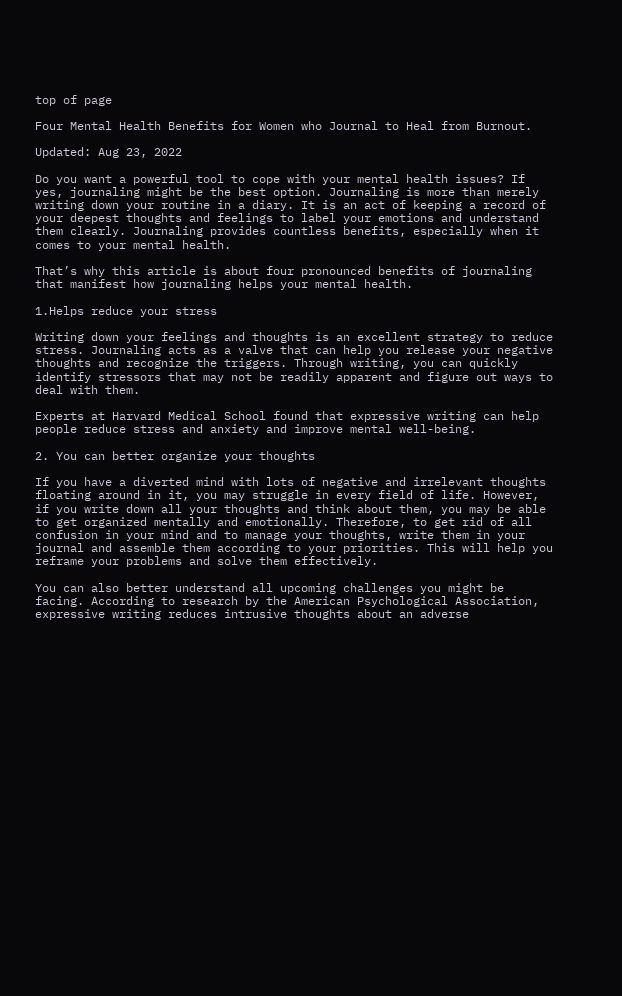top of page

Four Mental Health Benefits for Women who Journal to Heal from Burnout.

Updated: Aug 23, 2022

Do you want a powerful tool to cope with your mental health issues? If yes, journaling might be the best option. Journaling is more than merely writing down your routine in a diary. It is an act of keeping a record of your deepest thoughts and feelings to label your emotions and understand them clearly. Journaling provides countless benefits, especially when it comes to your mental health.

That’s why this article is about four pronounced benefits of journaling that manifest how journaling helps your mental health.

1.Helps reduce your stress

Writing down your feelings and thoughts is an excellent strategy to reduce stress. Journaling acts as a valve that can help you release your negative thoughts and recognize the triggers. Through writing, you can quickly identify stressors that may not be readily apparent and figure out ways to deal with them.

Experts at Harvard Medical School found that expressive writing can help people reduce stress and anxiety and improve mental well-being.

2. You can better organize your thoughts

If you have a diverted mind with lots of negative and irrelevant thoughts floating around in it, you may struggle in every field of life. However, if you write down all your thoughts and think about them, you may be able to get organized mentally and emotionally. Therefore, to get rid of all confusion in your mind and to manage your thoughts, write them in your journal and assemble them according to your priorities. This will help you reframe your problems and solve them effectively.

You can also better understand all upcoming challenges you might be facing. According to research by the American Psychological Association, expressive writing reduces intrusive thoughts about an adverse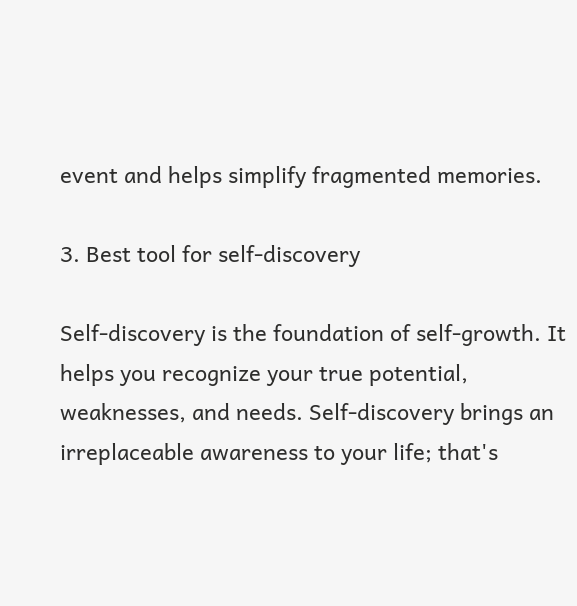event and helps simplify fragmented memories.

3. Best tool for self-discovery

Self-discovery is the foundation of self-growth. It helps you recognize your true potential, weaknesses, and needs. Self-discovery brings an irreplaceable awareness to your life; that's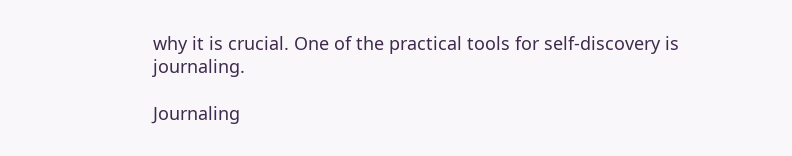why it is crucial. One of the practical tools for self-discovery is journaling.

Journaling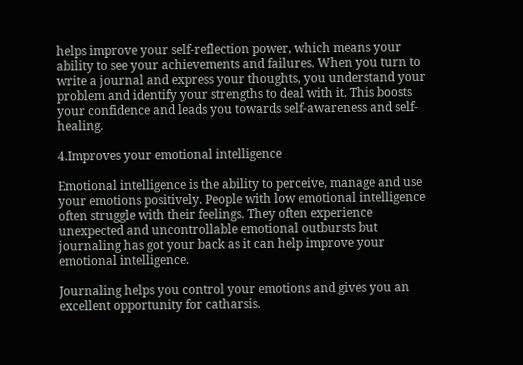helps improve your self-reflection power, which means your ability to see your achievements and failures. When you turn to write a journal and express your thoughts, you understand your problem and identify your strengths to deal with it. This boosts your confidence and leads you towards self-awareness and self-healing.

4.Improves your emotional intelligence

Emotional intelligence is the ability to perceive, manage and use your emotions positively. People with low emotional intelligence often struggle with their feelings. They often experience unexpected and uncontrollable emotional outbursts but journaling has got your back as it can help improve your emotional intelligence.

Journaling helps you control your emotions and gives you an excellent opportunity for catharsis.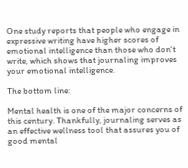One study reports that people who engage in expressive writing have higher scores of emotional intelligence than those who don't write, which shows that journaling improves your emotional intelligence.

The bottom line:

Mental health is one of the major concerns of this century. Thankfully, journaling serves as an effective wellness tool that assures you of good mental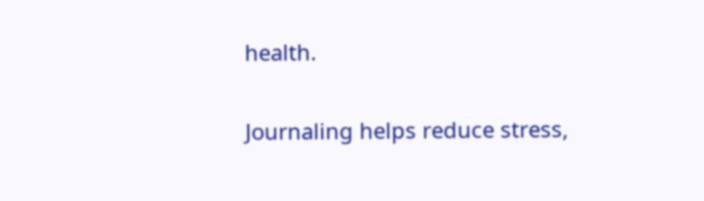health.

Journaling helps reduce stress,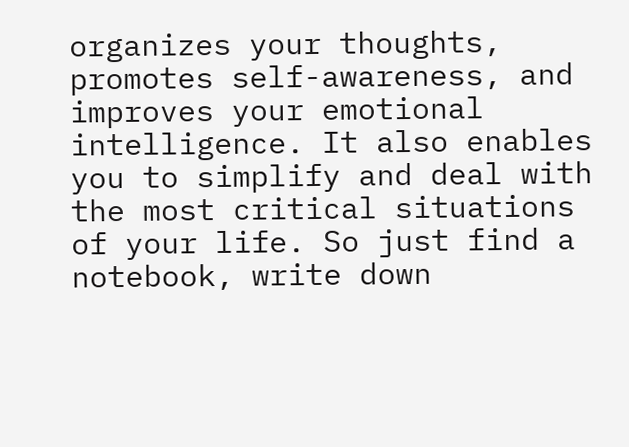organizes your thoughts, promotes self-awareness, and improves your emotional intelligence. It also enables you to simplify and deal with the most critical situations of your life. So just find a notebook, write down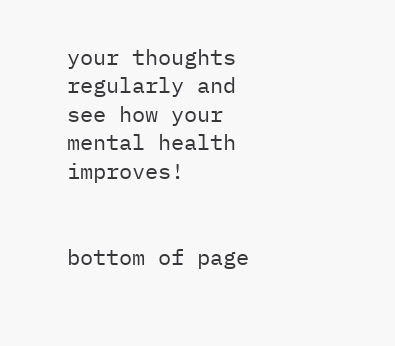your thoughts regularly and see how your mental health improves!


bottom of page